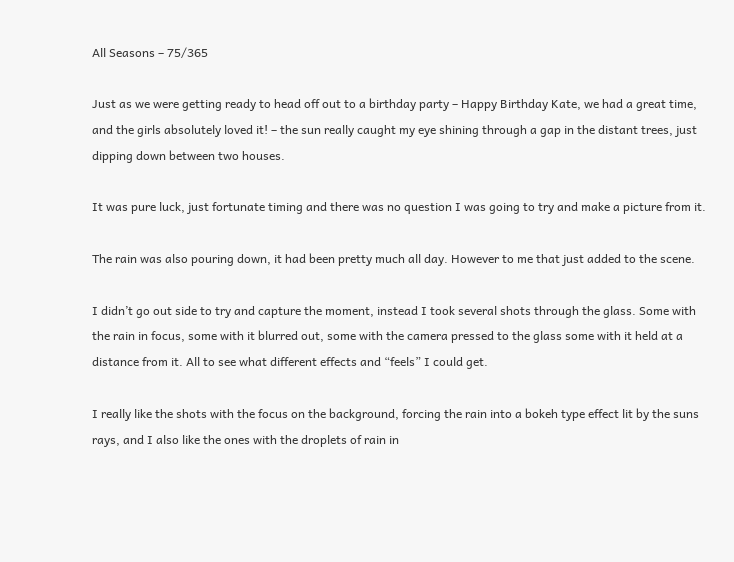All Seasons – 75/365

Just as we were getting ready to head off out to a birthday party – Happy Birthday Kate, we had a great time, and the girls absolutely loved it! – the sun really caught my eye shining through a gap in the distant trees, just dipping down between two houses.

It was pure luck, just fortunate timing and there was no question I was going to try and make a picture from it.

The rain was also pouring down, it had been pretty much all day. However to me that just added to the scene.

I didn’t go out side to try and capture the moment, instead I took several shots through the glass. Some with the rain in focus, some with it blurred out, some with the camera pressed to the glass some with it held at a distance from it. All to see what different effects and “feels” I could get.

I really like the shots with the focus on the background, forcing the rain into a bokeh type effect lit by the suns rays, and I also like the ones with the droplets of rain in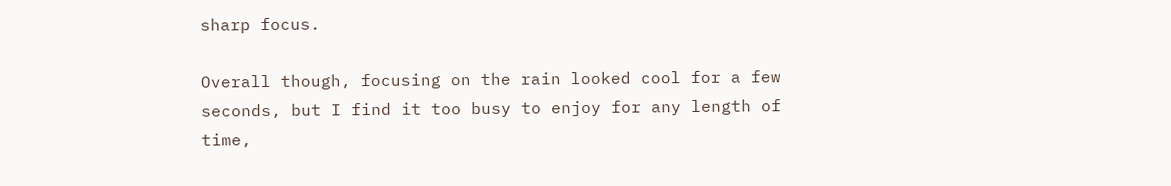sharp focus.

Overall though, focusing on the rain looked cool for a few seconds, but I find it too busy to enjoy for any length of time,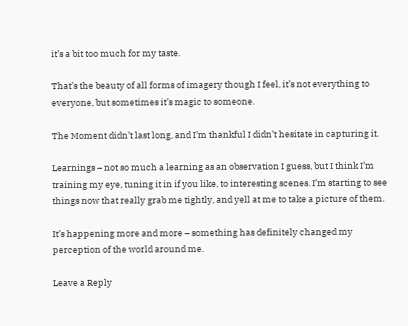it’s a bit too much for my taste.

That’s the beauty of all forms of imagery though I feel, it’s not everything to everyone, but sometimes it’s magic to someone.

The Moment didn’t last long, and I’m thankful I didn’t hesitate in capturing it.

Learnings – not so much a learning as an observation I guess, but I think I’m training my eye, tuning it in if you like, to interesting scenes. I’m starting to see things now that really grab me tightly, and yell at me to take a picture of them.

It’s happening more and more – something has definitely changed my perception of the world around me.

Leave a Reply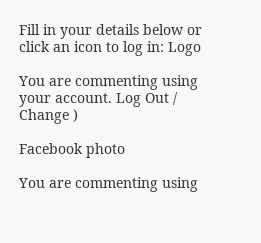Fill in your details below or click an icon to log in: Logo

You are commenting using your account. Log Out /  Change )

Facebook photo

You are commenting using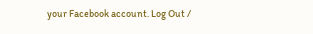your Facebook account. Log Out /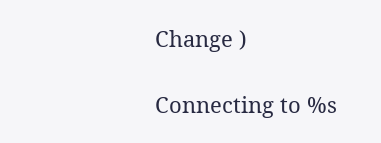Change )

Connecting to %s